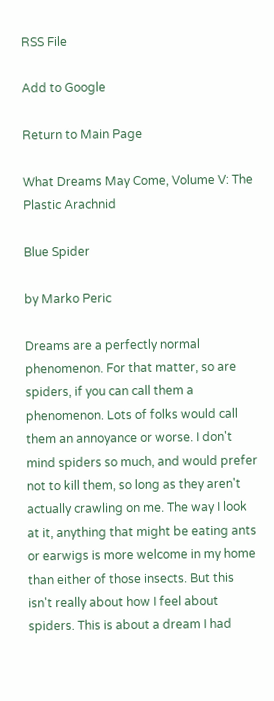RSS File

Add to Google

Return to Main Page

What Dreams May Come, Volume V: The Plastic Arachnid

Blue Spider

by Marko Peric

Dreams are a perfectly normal phenomenon. For that matter, so are spiders, if you can call them a phenomenon. Lots of folks would call them an annoyance or worse. I don't mind spiders so much, and would prefer not to kill them, so long as they aren't actually crawling on me. The way I look at it, anything that might be eating ants or earwigs is more welcome in my home than either of those insects. But this isn't really about how I feel about spiders. This is about a dream I had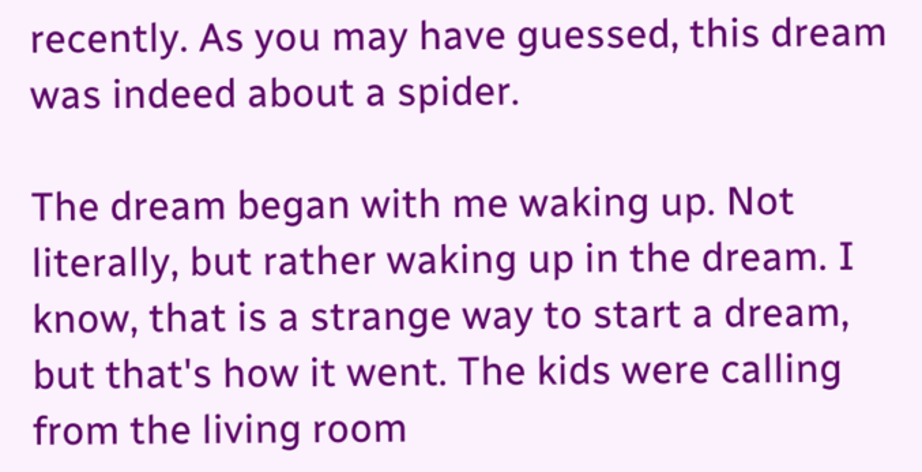recently. As you may have guessed, this dream was indeed about a spider.

The dream began with me waking up. Not literally, but rather waking up in the dream. I know, that is a strange way to start a dream, but that's how it went. The kids were calling from the living room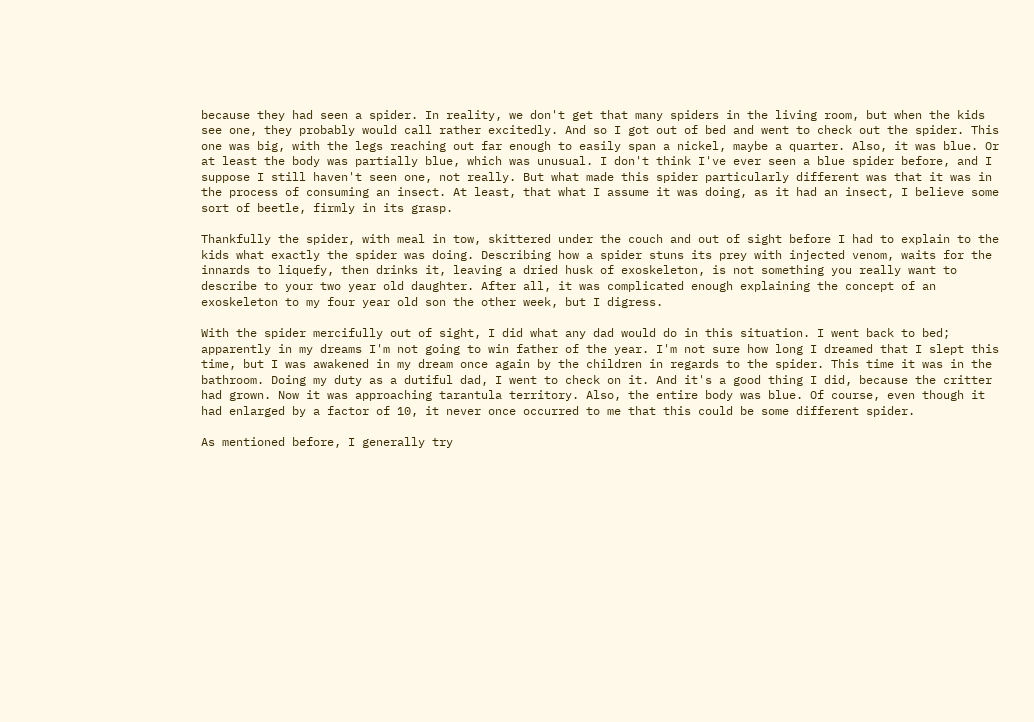because they had seen a spider. In reality, we don't get that many spiders in the living room, but when the kids see one, they probably would call rather excitedly. And so I got out of bed and went to check out the spider. This one was big, with the legs reaching out far enough to easily span a nickel, maybe a quarter. Also, it was blue. Or at least the body was partially blue, which was unusual. I don't think I've ever seen a blue spider before, and I suppose I still haven't seen one, not really. But what made this spider particularly different was that it was in the process of consuming an insect. At least, that what I assume it was doing, as it had an insect, I believe some sort of beetle, firmly in its grasp.

Thankfully the spider, with meal in tow, skittered under the couch and out of sight before I had to explain to the kids what exactly the spider was doing. Describing how a spider stuns its prey with injected venom, waits for the innards to liquefy, then drinks it, leaving a dried husk of exoskeleton, is not something you really want to describe to your two year old daughter. After all, it was complicated enough explaining the concept of an exoskeleton to my four year old son the other week, but I digress.

With the spider mercifully out of sight, I did what any dad would do in this situation. I went back to bed; apparently in my dreams I'm not going to win father of the year. I'm not sure how long I dreamed that I slept this time, but I was awakened in my dream once again by the children in regards to the spider. This time it was in the bathroom. Doing my duty as a dutiful dad, I went to check on it. And it's a good thing I did, because the critter had grown. Now it was approaching tarantula territory. Also, the entire body was blue. Of course, even though it had enlarged by a factor of 10, it never once occurred to me that this could be some different spider.

As mentioned before, I generally try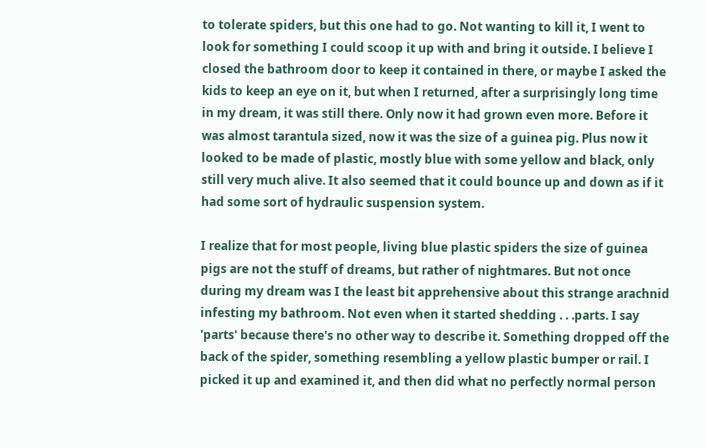to tolerate spiders, but this one had to go. Not wanting to kill it, I went to look for something I could scoop it up with and bring it outside. I believe I closed the bathroom door to keep it contained in there, or maybe I asked the kids to keep an eye on it, but when I returned, after a surprisingly long time in my dream, it was still there. Only now it had grown even more. Before it was almost tarantula sized, now it was the size of a guinea pig. Plus now it looked to be made of plastic, mostly blue with some yellow and black, only still very much alive. It also seemed that it could bounce up and down as if it had some sort of hydraulic suspension system.

I realize that for most people, living blue plastic spiders the size of guinea pigs are not the stuff of dreams, but rather of nightmares. But not once during my dream was I the least bit apprehensive about this strange arachnid infesting my bathroom. Not even when it started shedding . . .parts. I say 'parts' because there's no other way to describe it. Something dropped off the back of the spider, something resembling a yellow plastic bumper or rail. I picked it up and examined it, and then did what no perfectly normal person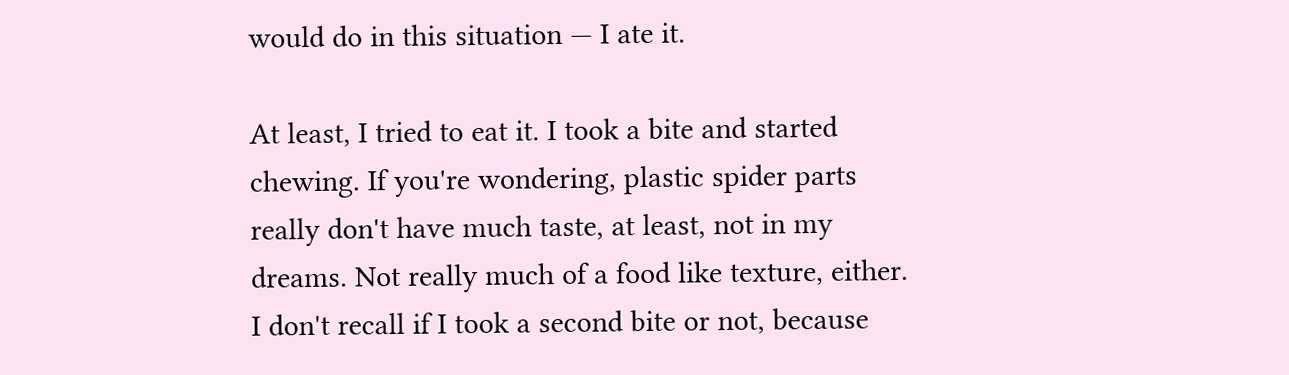would do in this situation — I ate it.

At least, I tried to eat it. I took a bite and started chewing. If you're wondering, plastic spider parts really don't have much taste, at least, not in my dreams. Not really much of a food like texture, either. I don't recall if I took a second bite or not, because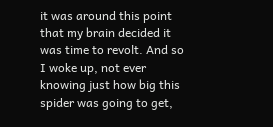it was around this point that my brain decided it was time to revolt. And so I woke up, not ever knowing just how big this spider was going to get,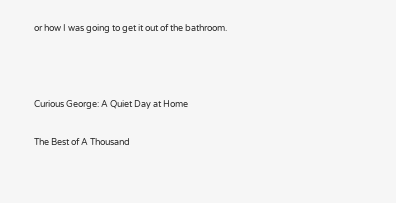or how I was going to get it out of the bathroom.



Curious George: A Quiet Day at Home

The Best of A Thousand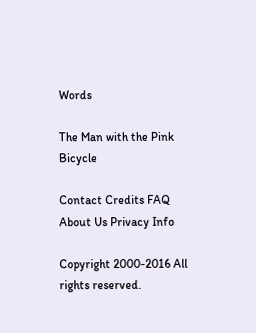Words

The Man with the Pink Bicycle

Contact Credits FAQ About Us Privacy Info

Copyright 2000-2016 All rights reserved.